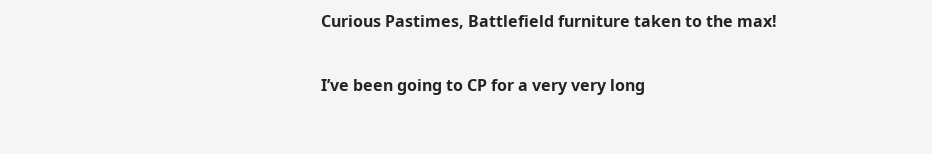Curious Pastimes, Battlefield furniture taken to the max!

I’ve been going to CP for a very very long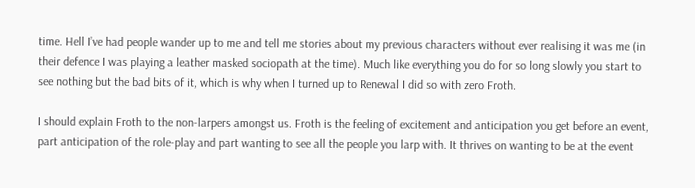time. Hell I’ve had people wander up to me and tell me stories about my previous characters without ever realising it was me (in their defence I was playing a leather masked sociopath at the time). Much like everything you do for so long slowly you start to see nothing but the bad bits of it, which is why when I turned up to Renewal I did so with zero Froth.

I should explain Froth to the non-larpers amongst us. Froth is the feeling of excitement and anticipation you get before an event, part anticipation of the role-play and part wanting to see all the people you larp with. It thrives on wanting to be at the event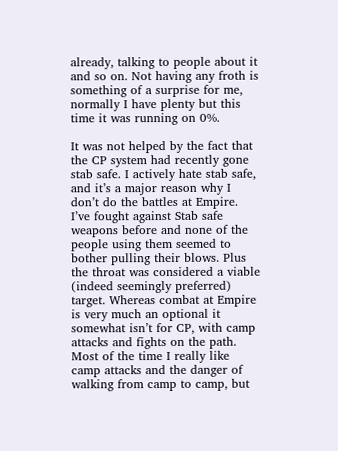already, talking to people about it and so on. Not having any froth is something of a surprise for me, normally I have plenty but this time it was running on 0%.

It was not helped by the fact that the CP system had recently gone stab safe. I actively hate stab safe, and it’s a major reason why I don’t do the battles at Empire. I’ve fought against Stab safe weapons before and none of the people using them seemed to bother pulling their blows. Plus the throat was considered a viable (indeed seemingly preferred) target. Whereas combat at Empire is very much an optional it somewhat isn’t for CP, with camp attacks and fights on the path. Most of the time I really like camp attacks and the danger of walking from camp to camp, but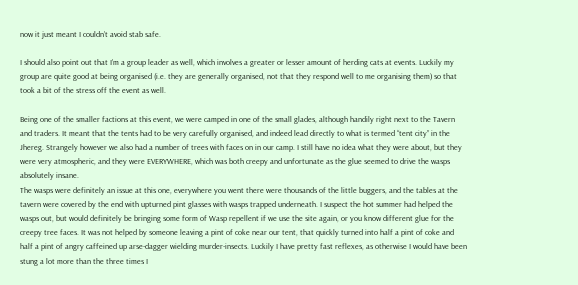now it just meant I couldn’t avoid stab safe.

I should also point out that I’m a group leader as well, which involves a greater or lesser amount of herding cats at events. Luckily my group are quite good at being organised (i.e. they are generally organised, not that they respond well to me organising them) so that took a bit of the stress off the event as well.

Being one of the smaller factions at this event, we were camped in one of the small glades, although handily right next to the Tavern and traders. It meant that the tents had to be very carefully organised, and indeed lead directly to what is termed “tent city” in the Jhereg. Strangely however we also had a number of trees with faces on in our camp. I still have no idea what they were about, but they were very atmospheric, and they were EVERYWHERE, which was both creepy and unfortunate as the glue seemed to drive the wasps absolutely insane.
The wasps were definitely an issue at this one, everywhere you went there were thousands of the little buggers, and the tables at the tavern were covered by the end with upturned pint glasses with wasps trapped underneath. I suspect the hot summer had helped the wasps out, but would definitely be bringing some form of Wasp repellent if we use the site again, or you know different glue for the creepy tree faces. It was not helped by someone leaving a pint of coke near our tent, that quickly turned into half a pint of coke and half a pint of angry caffeined up arse-dagger wielding murder-insects. Luckily I have pretty fast reflexes, as otherwise I would have been stung a lot more than the three times I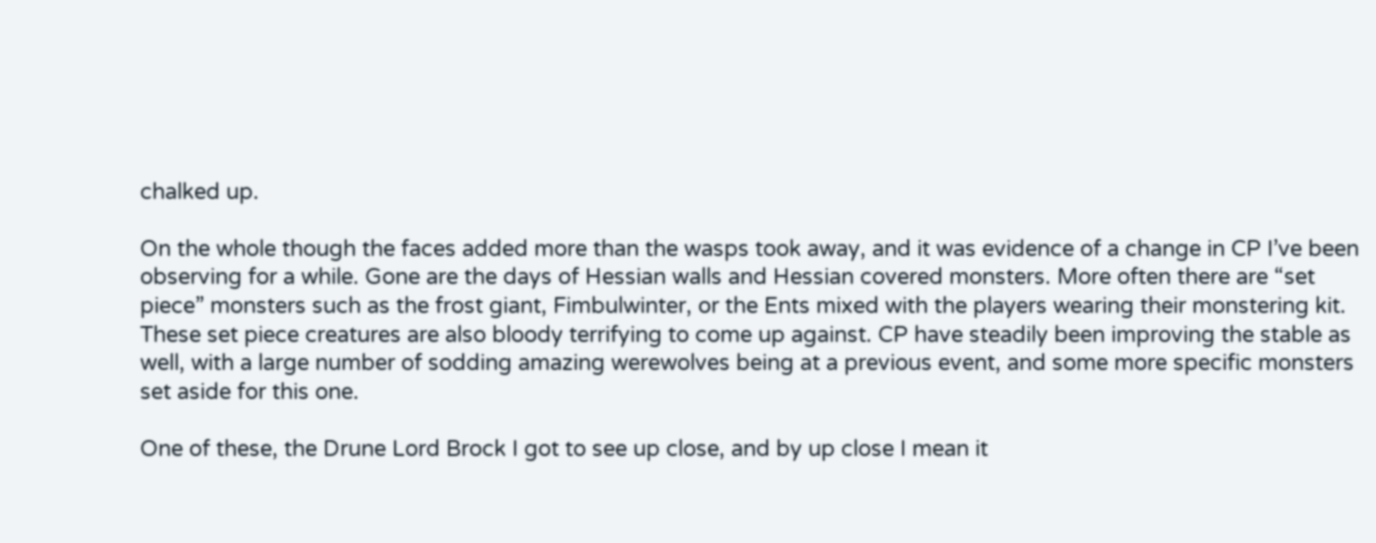chalked up.

On the whole though the faces added more than the wasps took away, and it was evidence of a change in CP I’ve been observing for a while. Gone are the days of Hessian walls and Hessian covered monsters. More often there are “set piece” monsters such as the frost giant, Fimbulwinter, or the Ents mixed with the players wearing their monstering kit. These set piece creatures are also bloody terrifying to come up against. CP have steadily been improving the stable as well, with a large number of sodding amazing werewolves being at a previous event, and some more specific monsters set aside for this one.

One of these, the Drune Lord Brock I got to see up close, and by up close I mean it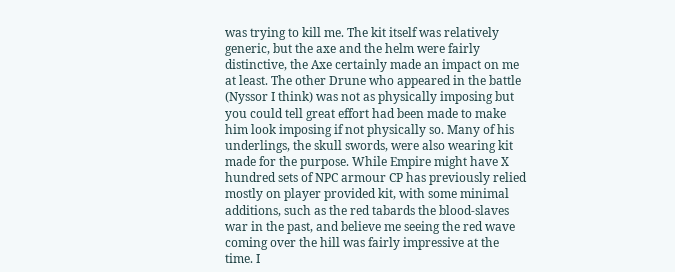was trying to kill me. The kit itself was relatively generic, but the axe and the helm were fairly distinctive, the Axe certainly made an impact on me at least. The other Drune who appeared in the battle (Nyssor I think) was not as physically imposing but you could tell great effort had been made to make him look imposing if not physically so. Many of his underlings, the skull swords, were also wearing kit made for the purpose. While Empire might have X hundred sets of NPC armour CP has previously relied mostly on player provided kit, with some minimal additions, such as the red tabards the blood-slaves war in the past, and believe me seeing the red wave coming over the hill was fairly impressive at the time. I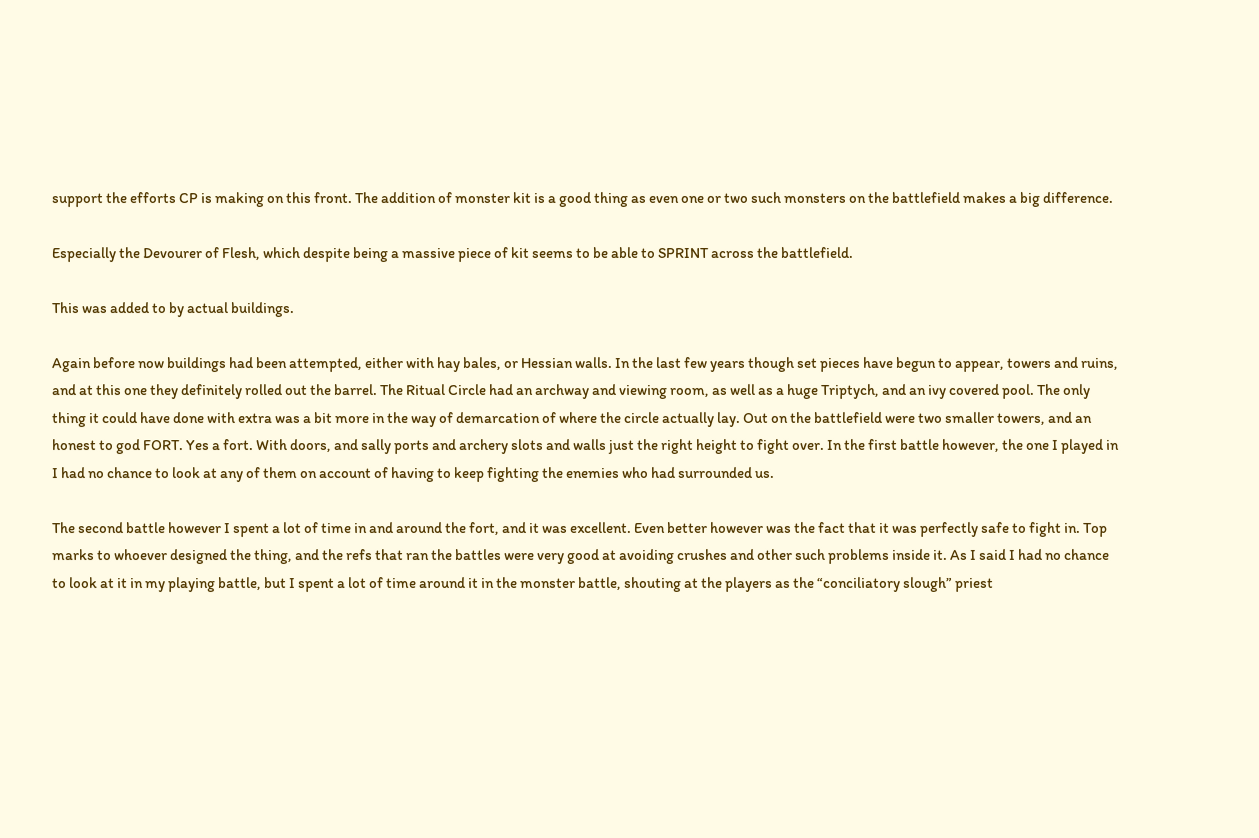support the efforts CP is making on this front. The addition of monster kit is a good thing as even one or two such monsters on the battlefield makes a big difference.

Especially the Devourer of Flesh, which despite being a massive piece of kit seems to be able to SPRINT across the battlefield.

This was added to by actual buildings.

Again before now buildings had been attempted, either with hay bales, or Hessian walls. In the last few years though set pieces have begun to appear, towers and ruins, and at this one they definitely rolled out the barrel. The Ritual Circle had an archway and viewing room, as well as a huge Triptych, and an ivy covered pool. The only thing it could have done with extra was a bit more in the way of demarcation of where the circle actually lay. Out on the battlefield were two smaller towers, and an honest to god FORT. Yes a fort. With doors, and sally ports and archery slots and walls just the right height to fight over. In the first battle however, the one I played in I had no chance to look at any of them on account of having to keep fighting the enemies who had surrounded us.

The second battle however I spent a lot of time in and around the fort, and it was excellent. Even better however was the fact that it was perfectly safe to fight in. Top marks to whoever designed the thing, and the refs that ran the battles were very good at avoiding crushes and other such problems inside it. As I said I had no chance to look at it in my playing battle, but I spent a lot of time around it in the monster battle, shouting at the players as the “conciliatory slough” priest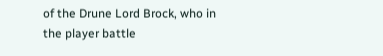of the Drune Lord Brock, who in the player battle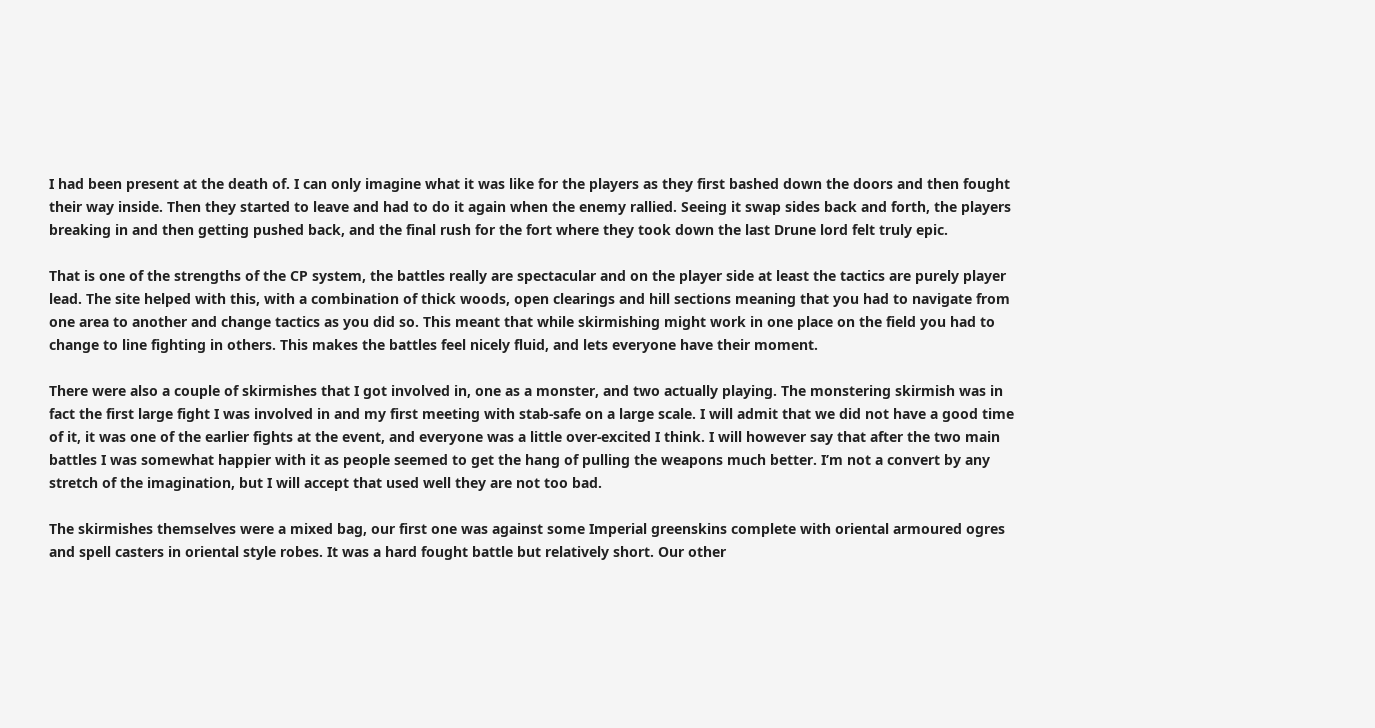I had been present at the death of. I can only imagine what it was like for the players as they first bashed down the doors and then fought their way inside. Then they started to leave and had to do it again when the enemy rallied. Seeing it swap sides back and forth, the players breaking in and then getting pushed back, and the final rush for the fort where they took down the last Drune lord felt truly epic.

That is one of the strengths of the CP system, the battles really are spectacular and on the player side at least the tactics are purely player lead. The site helped with this, with a combination of thick woods, open clearings and hill sections meaning that you had to navigate from one area to another and change tactics as you did so. This meant that while skirmishing might work in one place on the field you had to change to line fighting in others. This makes the battles feel nicely fluid, and lets everyone have their moment.

There were also a couple of skirmishes that I got involved in, one as a monster, and two actually playing. The monstering skirmish was in fact the first large fight I was involved in and my first meeting with stab-safe on a large scale. I will admit that we did not have a good time of it, it was one of the earlier fights at the event, and everyone was a little over-excited I think. I will however say that after the two main battles I was somewhat happier with it as people seemed to get the hang of pulling the weapons much better. I’m not a convert by any stretch of the imagination, but I will accept that used well they are not too bad.

The skirmishes themselves were a mixed bag, our first one was against some Imperial greenskins complete with oriental armoured ogres and spell casters in oriental style robes. It was a hard fought battle but relatively short. Our other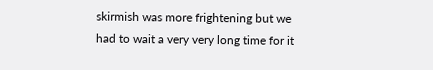skirmish was more frightening but we had to wait a very very long time for it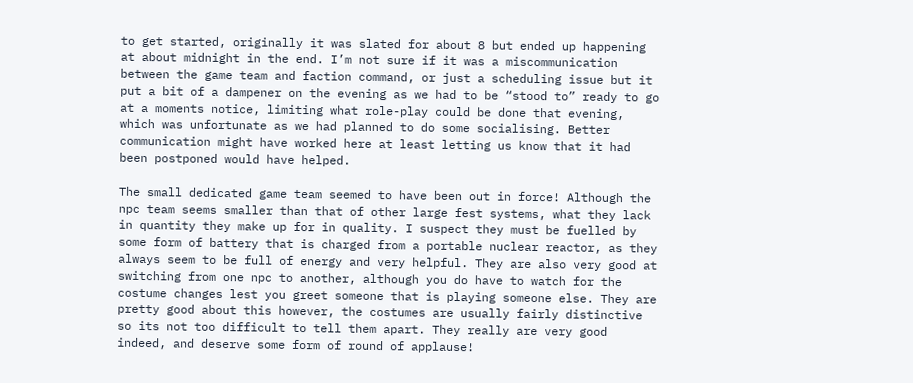to get started, originally it was slated for about 8 but ended up happening at about midnight in the end. I’m not sure if it was a miscommunication between the game team and faction command, or just a scheduling issue but it put a bit of a dampener on the evening as we had to be “stood to” ready to go at a moments notice, limiting what role-play could be done that evening, which was unfortunate as we had planned to do some socialising. Better communication might have worked here at least letting us know that it had been postponed would have helped.

The small dedicated game team seemed to have been out in force! Although the npc team seems smaller than that of other large fest systems, what they lack in quantity they make up for in quality. I suspect they must be fuelled by some form of battery that is charged from a portable nuclear reactor, as they always seem to be full of energy and very helpful. They are also very good at switching from one npc to another, although you do have to watch for the costume changes lest you greet someone that is playing someone else. They are pretty good about this however, the costumes are usually fairly distinctive so its not too difficult to tell them apart. They really are very good indeed, and deserve some form of round of applause!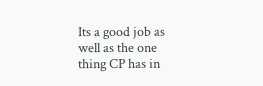Its a good job as well as the one thing CP has in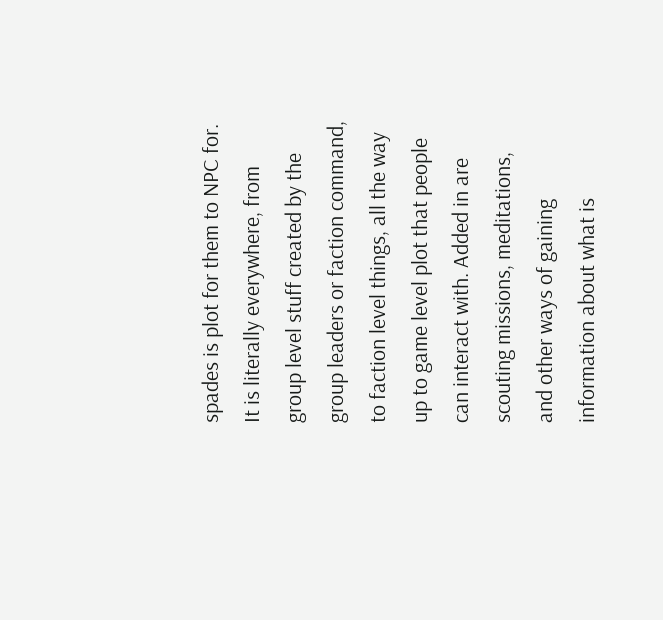spades is plot for them to NPC for. It is literally everywhere, from group level stuff created by the group leaders or faction command, to faction level things, all the way up to game level plot that people can interact with. Added in are scouting missions, meditations, and other ways of gaining information about what is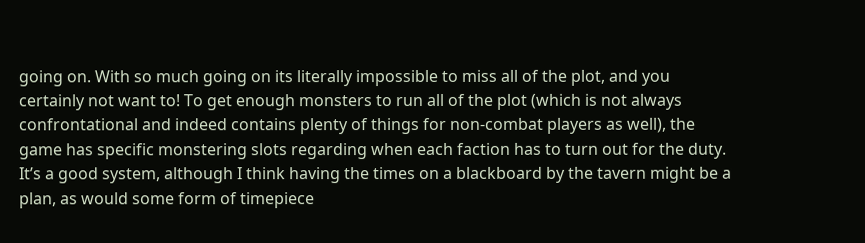going on. With so much going on its literally impossible to miss all of the plot, and you certainly not want to! To get enough monsters to run all of the plot (which is not always confrontational and indeed contains plenty of things for non-combat players as well), the game has specific monstering slots regarding when each faction has to turn out for the duty. It’s a good system, although I think having the times on a blackboard by the tavern might be a plan, as would some form of timepiece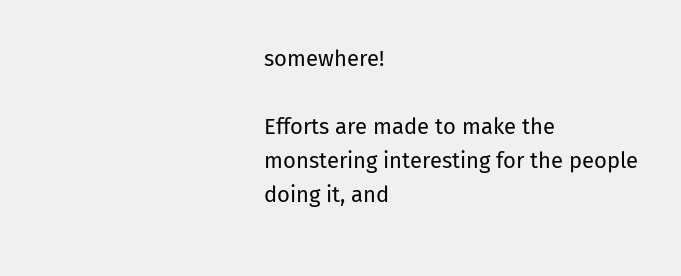somewhere!

Efforts are made to make the monstering interesting for the people doing it, and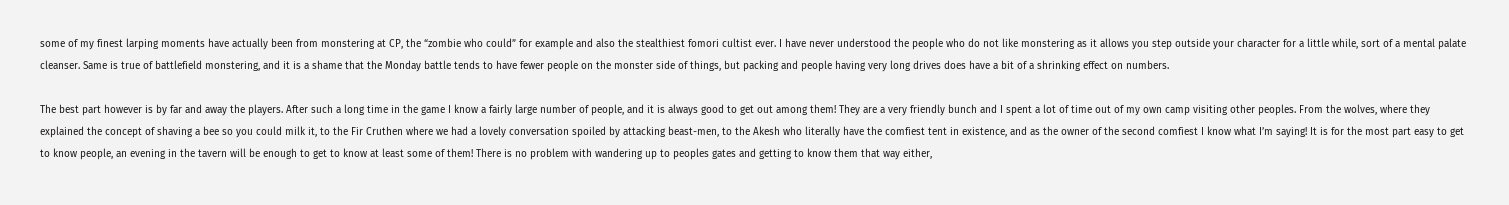some of my finest larping moments have actually been from monstering at CP, the “zombie who could” for example and also the stealthiest fomori cultist ever. I have never understood the people who do not like monstering as it allows you step outside your character for a little while, sort of a mental palate cleanser. Same is true of battlefield monstering, and it is a shame that the Monday battle tends to have fewer people on the monster side of things, but packing and people having very long drives does have a bit of a shrinking effect on numbers.

The best part however is by far and away the players. After such a long time in the game I know a fairly large number of people, and it is always good to get out among them! They are a very friendly bunch and I spent a lot of time out of my own camp visiting other peoples. From the wolves, where they explained the concept of shaving a bee so you could milk it, to the Fir Cruthen where we had a lovely conversation spoiled by attacking beast-men, to the Akesh who literally have the comfiest tent in existence, and as the owner of the second comfiest I know what I’m saying! It is for the most part easy to get to know people, an evening in the tavern will be enough to get to know at least some of them! There is no problem with wandering up to peoples gates and getting to know them that way either,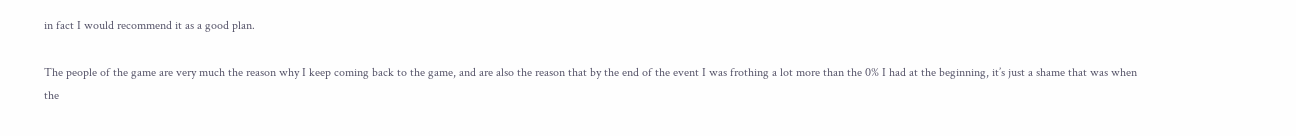in fact I would recommend it as a good plan.

The people of the game are very much the reason why I keep coming back to the game, and are also the reason that by the end of the event I was frothing a lot more than the 0% I had at the beginning, it’s just a shame that was when the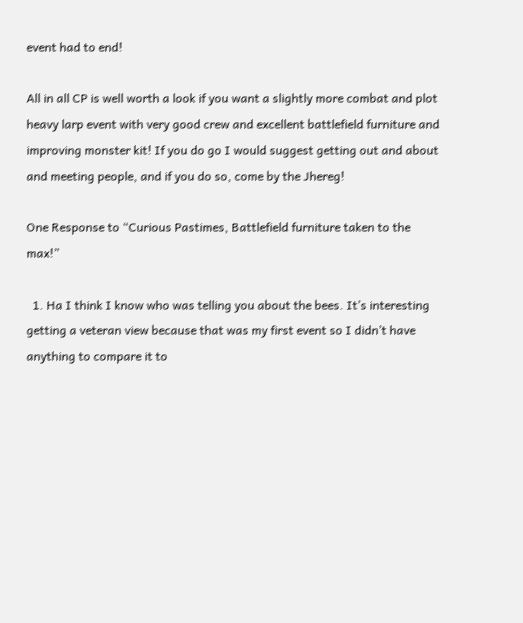event had to end!

All in all CP is well worth a look if you want a slightly more combat and plot heavy larp event with very good crew and excellent battlefield furniture and improving monster kit! If you do go I would suggest getting out and about and meeting people, and if you do so, come by the Jhereg!

One Response to “Curious Pastimes, Battlefield furniture taken to the max!”

  1. Ha I think I know who was telling you about the bees. It’s interesting getting a veteran view because that was my first event so I didn’t have anything to compare it to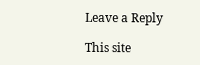Leave a Reply

This site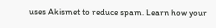uses Akismet to reduce spam. Learn how your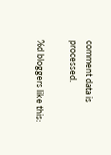comment data is processed.

%d bloggers like this: